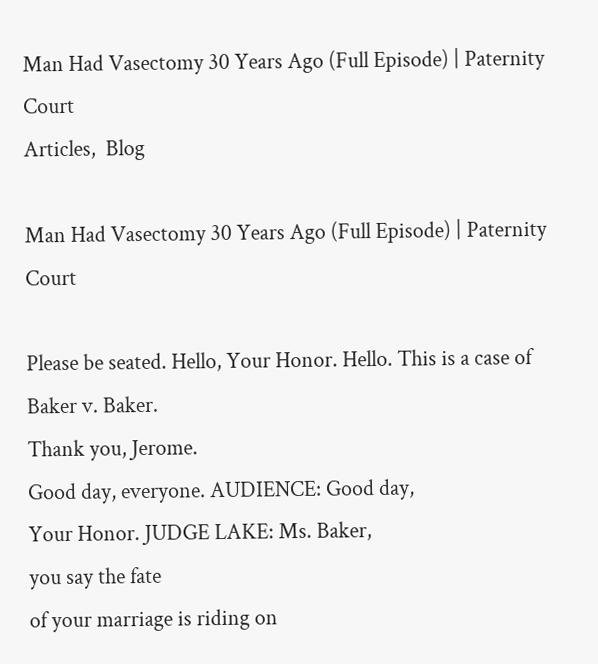Man Had Vasectomy 30 Years Ago (Full Episode) | Paternity Court
Articles,  Blog

Man Had Vasectomy 30 Years Ago (Full Episode) | Paternity Court

Please be seated. Hello, Your Honor. Hello. This is a case of
Baker v. Baker.
Thank you, Jerome.
Good day, everyone. AUDIENCE: Good day,
Your Honor. JUDGE LAKE: Ms. Baker,
you say the fate
of your marriage is riding on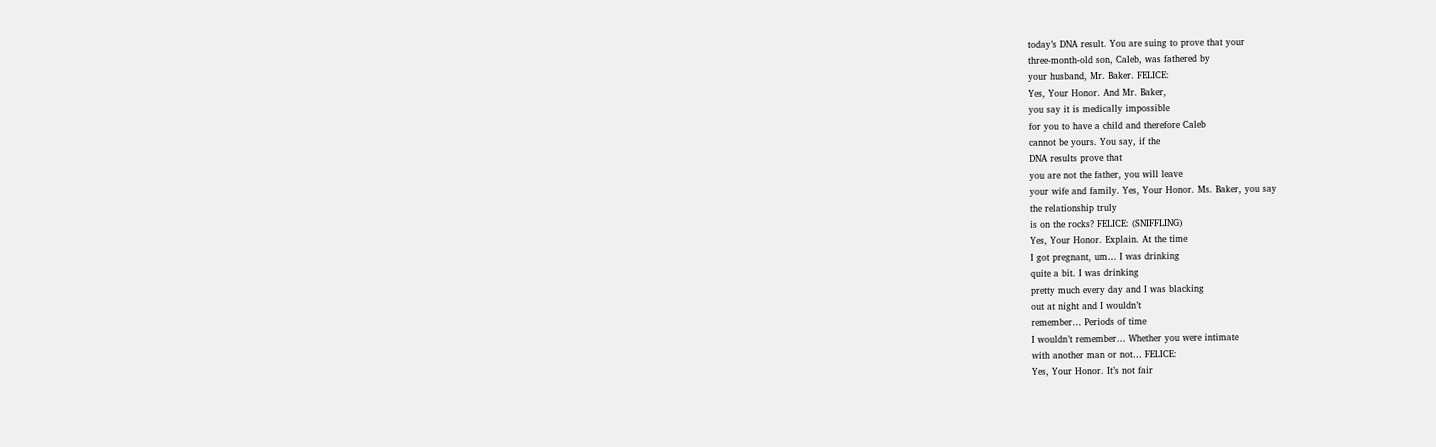today’s DNA result. You are suing to prove that your
three-month-old son, Caleb, was fathered by
your husband, Mr. Baker. FELICE:
Yes, Your Honor. And Mr. Baker,
you say it is medically impossible
for you to have a child and therefore Caleb
cannot be yours. You say, if the
DNA results prove that
you are not the father, you will leave
your wife and family. Yes, Your Honor. Ms. Baker, you say
the relationship truly
is on the rocks? FELICE: (SNIFFLING)
Yes, Your Honor. Explain. At the time
I got pregnant, um… I was drinking
quite a bit. I was drinking
pretty much every day and I was blacking
out at night and I wouldn’t
remember… Periods of time
I wouldn’t remember… Whether you were intimate
with another man or not… FELICE:
Yes, Your Honor. It’s not fair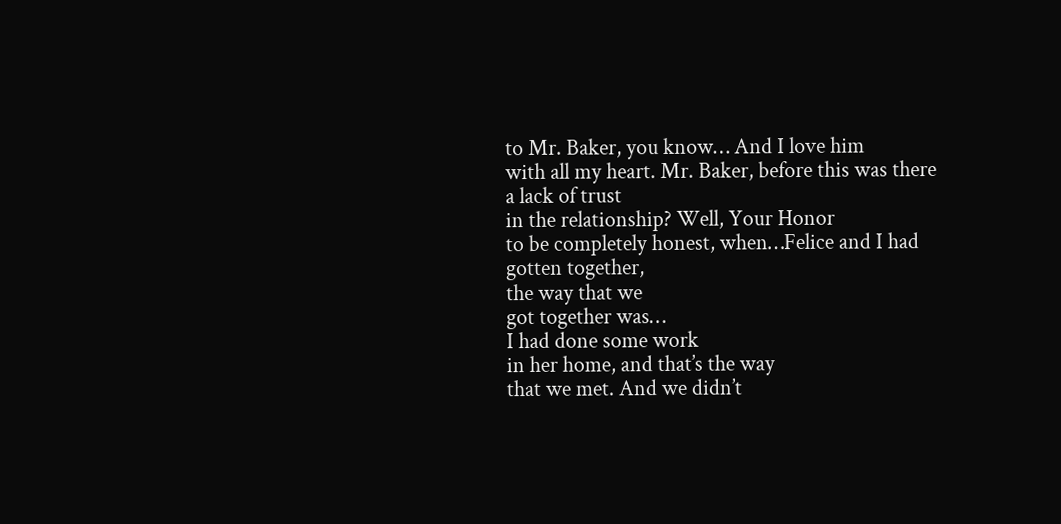to Mr. Baker, you know… And I love him
with all my heart. Mr. Baker, before this was there
a lack of trust
in the relationship? Well, Your Honor
to be completely honest, when…Felice and I had
gotten together,
the way that we
got together was…
I had done some work
in her home, and that’s the way
that we met. And we didn’t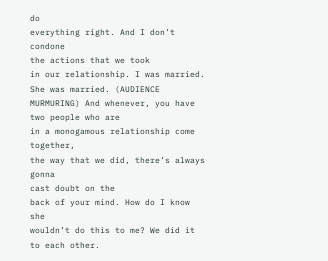do
everything right. And I don’t condone
the actions that we took
in our relationship. I was married.
She was married. (AUDIENCE MURMURING) And whenever, you have two people who are
in a monogamous relationship come together,
the way that we did, there’s always gonna
cast doubt on the
back of your mind. How do I know she
wouldn’t do this to me? We did it
to each other.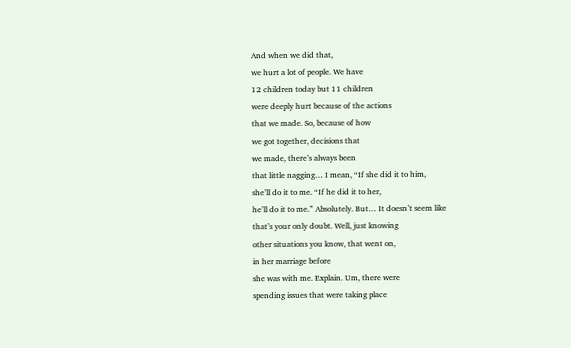And when we did that,
we hurt a lot of people. We have
12 children today but 11 children
were deeply hurt because of the actions
that we made. So, because of how
we got together, decisions that
we made, there’s always been
that little nagging… I mean, “If she did it to him,
she’ll do it to me. “If he did it to her,
he’ll do it to me.” Absolutely. But… It doesn’t seem like
that’s your only doubt. Well, just knowing
other situations you know, that went on,
in her marriage before
she was with me. Explain. Um, there were
spending issues that were taking place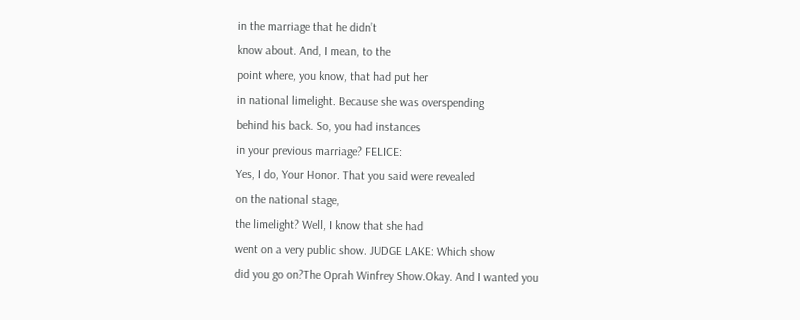in the marriage that he didn’t
know about. And, I mean, to the
point where, you know, that had put her
in national limelight. Because she was overspending
behind his back. So, you had instances
in your previous marriage? FELICE:
Yes, I do, Your Honor. That you said were revealed
on the national stage,
the limelight? Well, I know that she had
went on a very public show. JUDGE LAKE: Which show
did you go on?The Oprah Winfrey Show.Okay. And I wanted you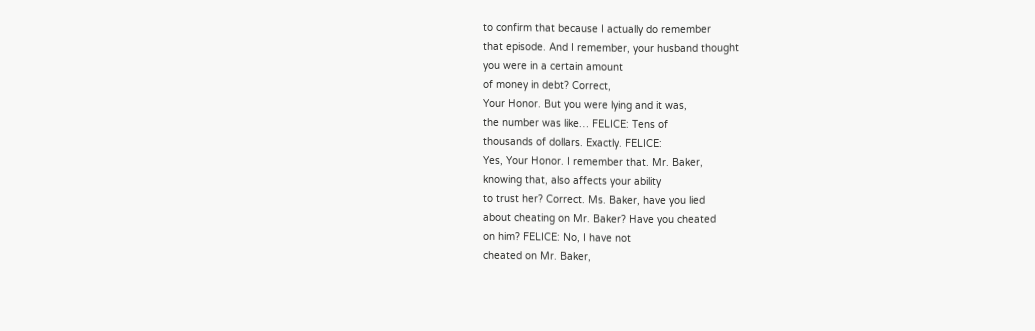to confirm that because I actually do remember
that episode. And I remember, your husband thought
you were in a certain amount
of money in debt? Correct,
Your Honor. But you were lying and it was,
the number was like… FELICE: Tens of
thousands of dollars. Exactly. FELICE:
Yes, Your Honor. I remember that. Mr. Baker,
knowing that, also affects your ability
to trust her? Correct. Ms. Baker, have you lied
about cheating on Mr. Baker? Have you cheated
on him? FELICE: No, I have not
cheated on Mr. Baker,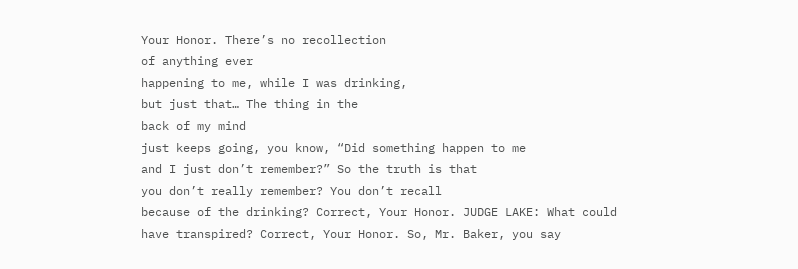Your Honor. There’s no recollection
of anything ever
happening to me, while I was drinking,
but just that… The thing in the
back of my mind
just keeps going, you know, “Did something happen to me
and I just don’t remember?” So the truth is that
you don’t really remember? You don’t recall
because of the drinking? Correct, Your Honor. JUDGE LAKE: What could
have transpired? Correct, Your Honor. So, Mr. Baker, you say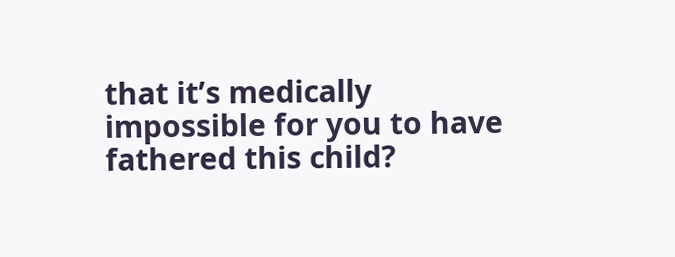that it’s medically impossible for you to have
fathered this child?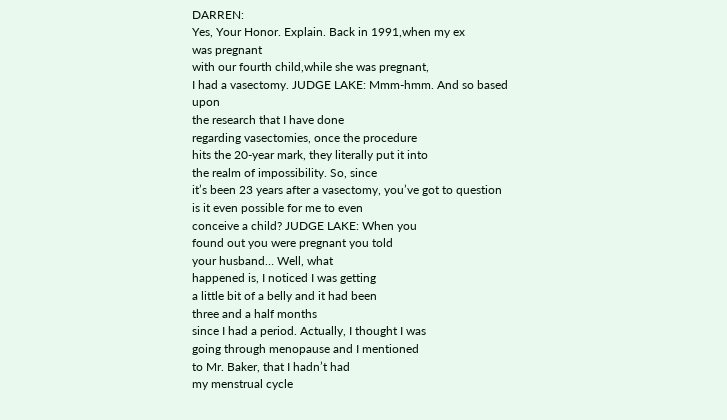DARREN:
Yes, Your Honor. Explain. Back in 1991,when my ex
was pregnant
with our fourth child,while she was pregnant,
I had a vasectomy. JUDGE LAKE: Mmm-hmm. And so based upon
the research that I have done
regarding vasectomies, once the procedure
hits the 20-year mark, they literally put it into
the realm of impossibility. So, since
it’s been 23 years after a vasectomy, you’ve got to question
is it even possible for me to even
conceive a child? JUDGE LAKE: When you
found out you were pregnant you told
your husband… Well, what
happened is, I noticed I was getting
a little bit of a belly and it had been
three and a half months
since I had a period. Actually, I thought I was
going through menopause and I mentioned
to Mr. Baker, that I hadn’t had
my menstrual cycle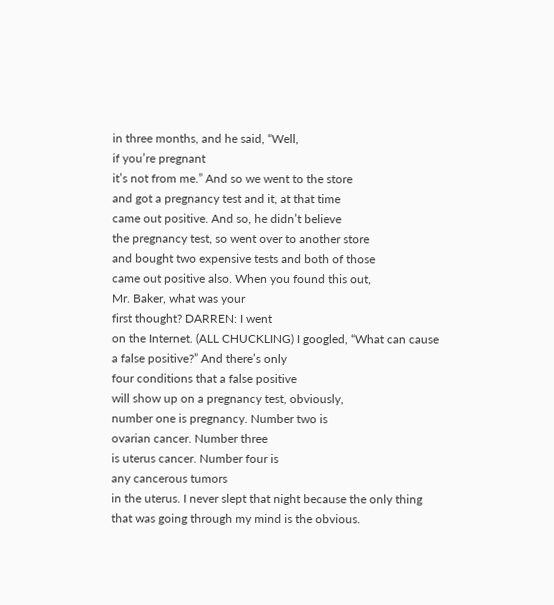in three months, and he said, “Well,
if you’re pregnant
it’s not from me.” And so we went to the store
and got a pregnancy test and it, at that time
came out positive. And so, he didn’t believe
the pregnancy test, so went over to another store
and bought two expensive tests and both of those
came out positive also. When you found this out,
Mr. Baker, what was your
first thought? DARREN: I went
on the Internet. (ALL CHUCKLING) I googled, “What can cause
a false positive?” And there’s only
four conditions that a false positive
will show up on a pregnancy test, obviously,
number one is pregnancy. Number two is
ovarian cancer. Number three
is uterus cancer. Number four is
any cancerous tumors
in the uterus. I never slept that night because the only thing
that was going through my mind is the obvious.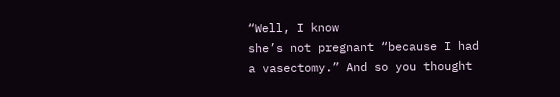“Well, I know
she’s not pregnant “because I had
a vasectomy.” And so you thought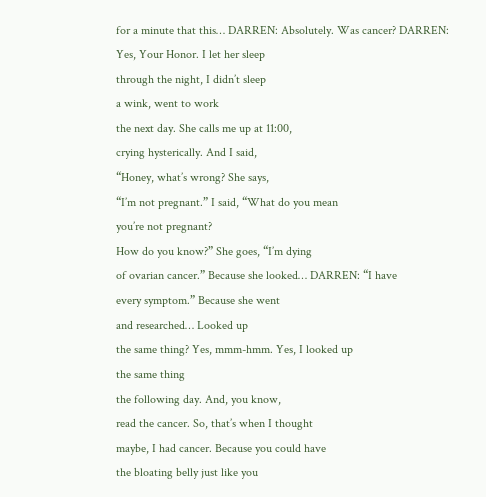for a minute that this… DARREN: Absolutely. Was cancer? DARREN:
Yes, Your Honor. I let her sleep
through the night, I didn’t sleep
a wink, went to work
the next day. She calls me up at 11:00,
crying hysterically. And I said,
“Honey, what’s wrong? She says,
“I’m not pregnant.” I said, “What do you mean
you’re not pregnant?
How do you know?” She goes, “I’m dying
of ovarian cancer.” Because she looked… DARREN: “I have
every symptom.” Because she went
and researched… Looked up
the same thing? Yes, mmm-hmm. Yes, I looked up
the same thing
the following day. And, you know,
read the cancer. So, that’s when I thought
maybe, I had cancer. Because you could have
the bloating belly just like you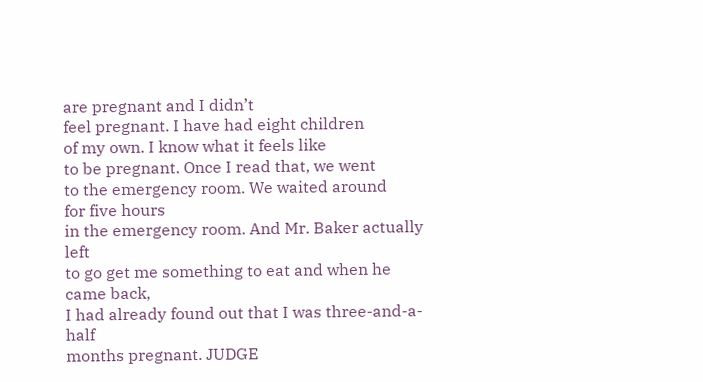are pregnant and I didn’t
feel pregnant. I have had eight children
of my own. I know what it feels like
to be pregnant. Once I read that, we went
to the emergency room. We waited around
for five hours
in the emergency room. And Mr. Baker actually left
to go get me something to eat and when he came back,
I had already found out that I was three-and-a-half
months pregnant. JUDGE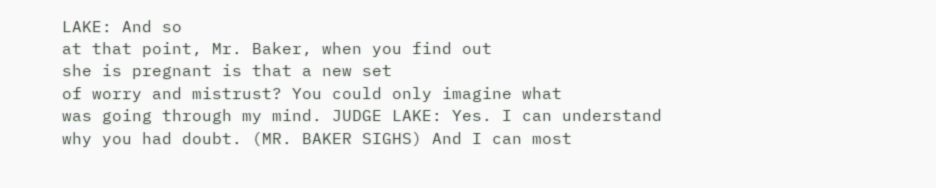LAKE: And so
at that point, Mr. Baker, when you find out
she is pregnant is that a new set
of worry and mistrust? You could only imagine what
was going through my mind. JUDGE LAKE: Yes. I can understand
why you had doubt. (MR. BAKER SIGHS) And I can most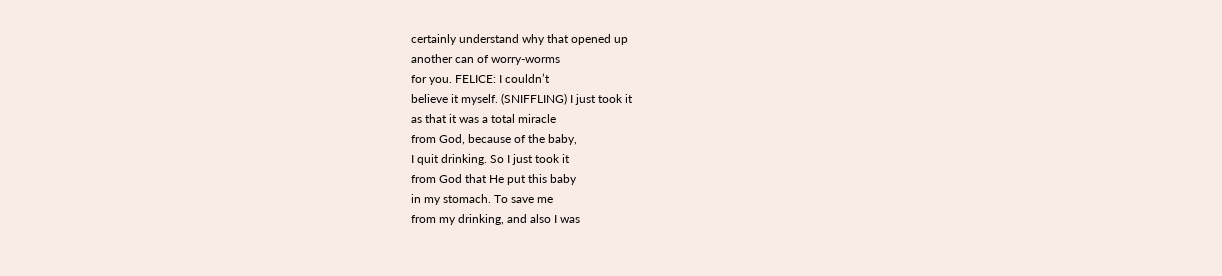certainly understand why that opened up
another can of worry-worms
for you. FELICE: I couldn’t
believe it myself. (SNIFFLING) I just took it
as that it was a total miracle
from God, because of the baby,
I quit drinking. So I just took it
from God that He put this baby
in my stomach. To save me
from my drinking, and also I was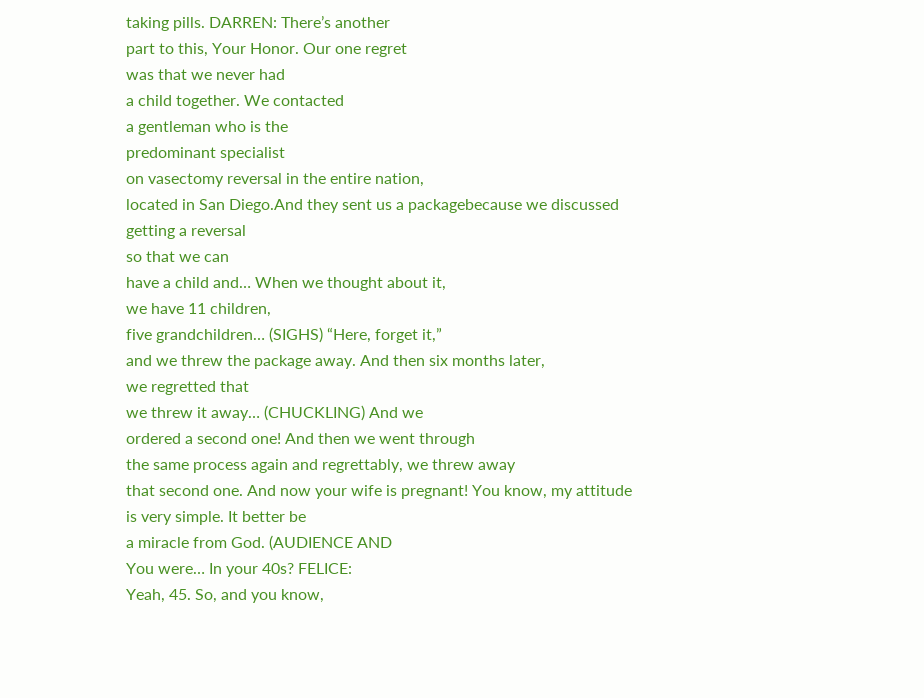taking pills. DARREN: There’s another
part to this, Your Honor. Our one regret
was that we never had
a child together. We contacted
a gentleman who is the
predominant specialist
on vasectomy reversal in the entire nation,
located in San Diego.And they sent us a packagebecause we discussed
getting a reversal
so that we can
have a child and… When we thought about it,
we have 11 children,
five grandchildren… (SIGHS) “Here, forget it,”
and we threw the package away. And then six months later,
we regretted that
we threw it away… (CHUCKLING) And we
ordered a second one! And then we went through
the same process again and regrettably, we threw away
that second one. And now your wife is pregnant! You know, my attitude
is very simple. It better be
a miracle from God. (AUDIENCE AND
You were… In your 40s? FELICE:
Yeah, 45. So, and you know,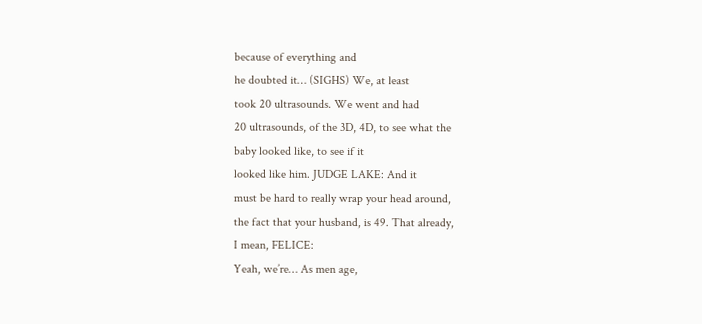because of everything and
he doubted it… (SIGHS) We, at least
took 20 ultrasounds. We went and had
20 ultrasounds, of the 3D, 4D, to see what the
baby looked like, to see if it
looked like him. JUDGE LAKE: And it
must be hard to really wrap your head around,
the fact that your husband, is 49. That already,
I mean, FELICE:
Yeah, we’re… As men age,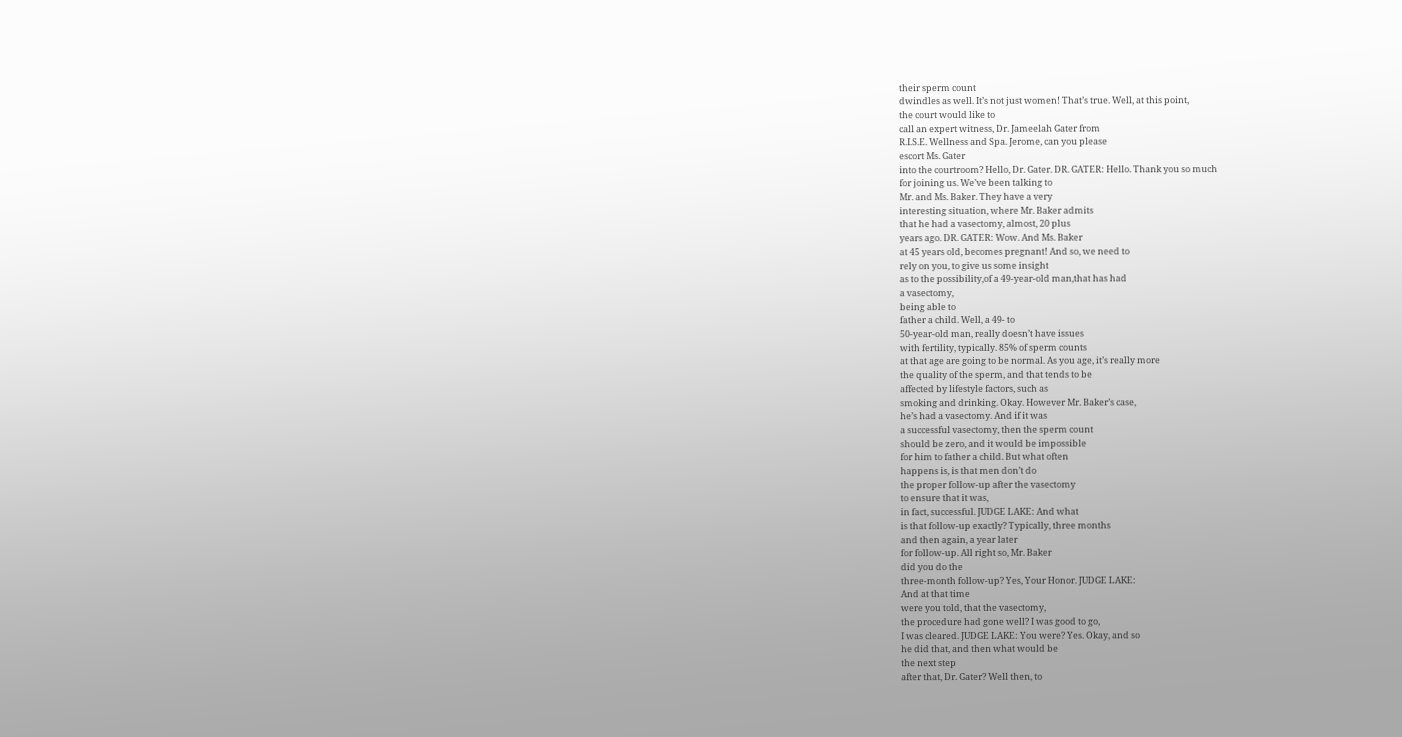their sperm count
dwindles as well. It’s not just women! That’s true. Well, at this point,
the court would like to
call an expert witness, Dr. Jameelah Gater from
R.I.S.E. Wellness and Spa. Jerome, can you please
escort Ms. Gater
into the courtroom? Hello, Dr. Gater. DR. GATER: Hello. Thank you so much
for joining us. We’ve been talking to
Mr. and Ms. Baker. They have a very
interesting situation, where Mr. Baker admits
that he had a vasectomy, almost, 20 plus
years ago. DR. GATER: Wow. And Ms. Baker
at 45 years old, becomes pregnant! And so, we need to
rely on you, to give us some insight
as to the possibility,of a 49-year-old man,that has had
a vasectomy,
being able to
father a child. Well, a 49- to
50-year-old man, really doesn’t have issues
with fertility, typically. 85% of sperm counts
at that age are going to be normal. As you age, it’s really more
the quality of the sperm, and that tends to be
affected by lifestyle factors, such as
smoking and drinking. Okay. However Mr. Baker’s case,
he’s had a vasectomy. And if it was
a successful vasectomy, then the sperm count
should be zero, and it would be impossible
for him to father a child. But what often
happens is, is that men don’t do
the proper follow-up after the vasectomy
to ensure that it was,
in fact, successful. JUDGE LAKE: And what
is that follow-up exactly? Typically, three months
and then again, a year later
for follow-up. All right so, Mr. Baker
did you do the
three-month follow-up? Yes, Your Honor. JUDGE LAKE:
And at that time
were you told, that the vasectomy,
the procedure had gone well? I was good to go,
I was cleared. JUDGE LAKE: You were? Yes. Okay, and so
he did that, and then what would be
the next step
after that, Dr. Gater? Well then, to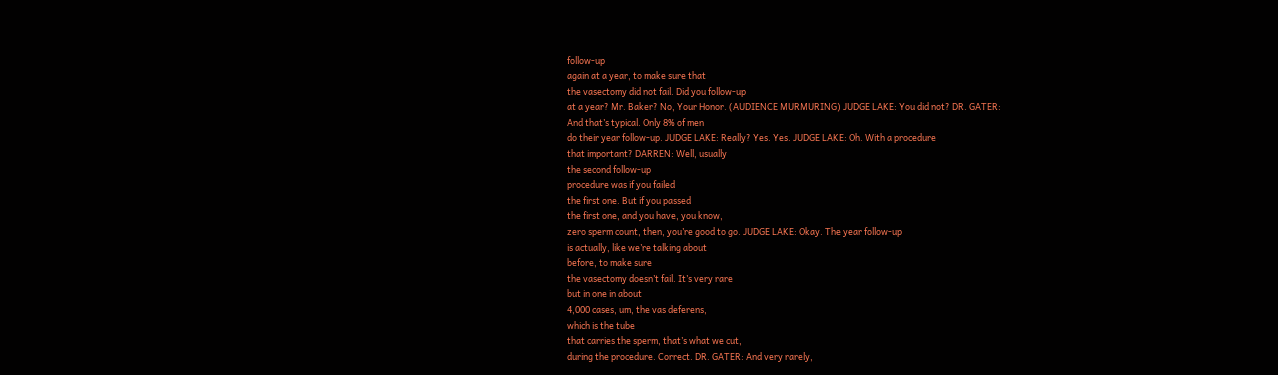follow-up
again at a year, to make sure that
the vasectomy did not fail. Did you follow-up
at a year? Mr. Baker? No, Your Honor. (AUDIENCE MURMURING) JUDGE LAKE: You did not? DR. GATER:
And that’s typical. Only 8% of men
do their year follow-up. JUDGE LAKE: Really? Yes. Yes. JUDGE LAKE: Oh. With a procedure
that important? DARREN: Well, usually
the second follow-up
procedure was if you failed
the first one. But if you passed
the first one, and you have, you know,
zero sperm count, then, you’re good to go. JUDGE LAKE: Okay. The year follow-up
is actually, like we’re talking about
before, to make sure
the vasectomy doesn’t fail. It’s very rare
but in one in about
4,000 cases, um, the vas deferens,
which is the tube
that carries the sperm, that’s what we cut,
during the procedure. Correct. DR. GATER: And very rarely,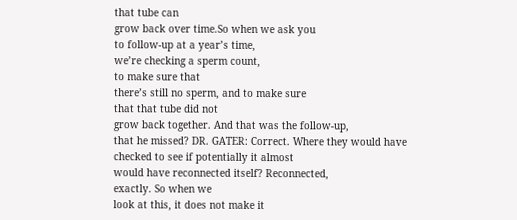that tube can
grow back over time.So when we ask you
to follow-up at a year’s time,
we’re checking a sperm count,
to make sure that
there’s still no sperm, and to make sure
that that tube did not
grow back together. And that was the follow-up,
that he missed? DR. GATER: Correct. Where they would have
checked to see if potentially it almost
would have reconnected itself? Reconnected,
exactly. So when we
look at this, it does not make it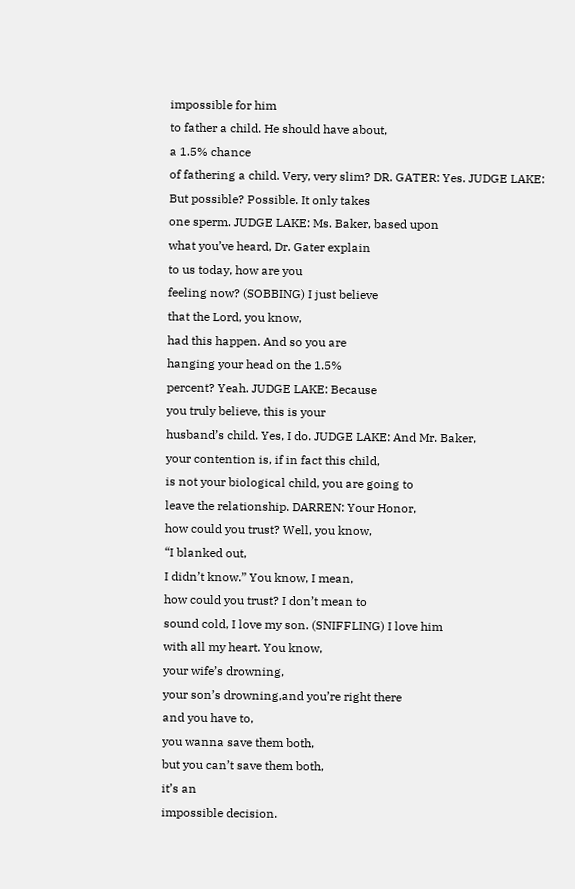impossible for him
to father a child. He should have about,
a 1.5% chance
of fathering a child. Very, very slim? DR. GATER: Yes. JUDGE LAKE: But possible? Possible. It only takes
one sperm. JUDGE LAKE: Ms. Baker, based upon
what you’ve heard, Dr. Gater explain
to us today, how are you
feeling now? (SOBBING) I just believe
that the Lord, you know,
had this happen. And so you are
hanging your head on the 1.5%
percent? Yeah. JUDGE LAKE: Because
you truly believe, this is your
husband’s child. Yes, I do. JUDGE LAKE: And Mr. Baker,
your contention is, if in fact this child,
is not your biological child, you are going to
leave the relationship. DARREN: Your Honor,
how could you trust? Well, you know,
“I blanked out,
I didn’t know.” You know, I mean,
how could you trust? I don’t mean to
sound cold, I love my son. (SNIFFLING) I love him
with all my heart. You know,
your wife’s drowning,
your son’s drowning,and you’re right there
and you have to,
you wanna save them both,
but you can’t save them both,
it’s an
impossible decision.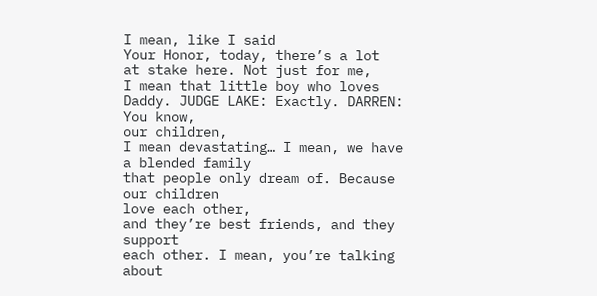I mean, like I said
Your Honor, today, there’s a lot
at stake here. Not just for me,
I mean that little boy who loves Daddy. JUDGE LAKE: Exactly. DARREN: You know,
our children,
I mean devastating… I mean, we have
a blended family
that people only dream of. Because our children
love each other,
and they’re best friends, and they support
each other. I mean, you’re talking about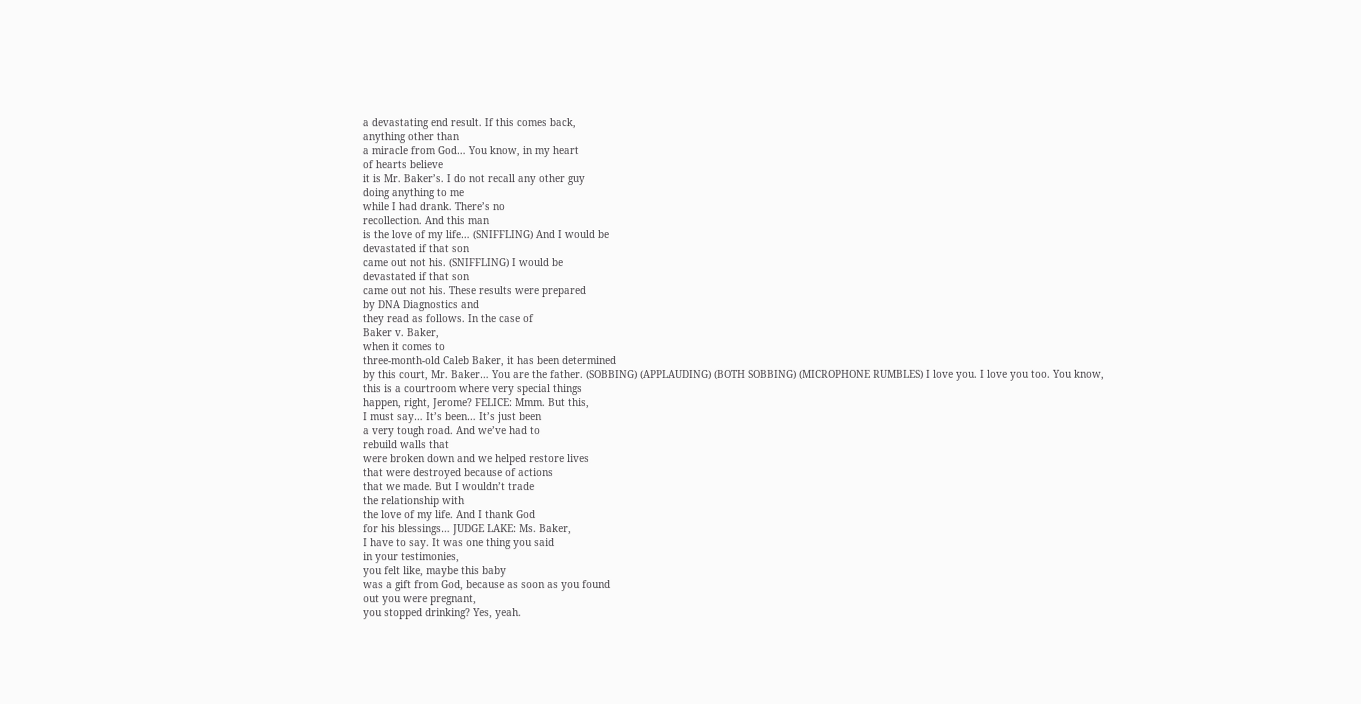a devastating end result. If this comes back,
anything other than
a miracle from God… You know, in my heart
of hearts believe
it is Mr. Baker’s. I do not recall any other guy
doing anything to me
while I had drank. There’s no
recollection. And this man
is the love of my life… (SNIFFLING) And I would be
devastated if that son
came out not his. (SNIFFLING) I would be
devastated if that son
came out not his. These results were prepared
by DNA Diagnostics and
they read as follows. In the case of
Baker v. Baker,
when it comes to
three-month-old Caleb Baker, it has been determined
by this court, Mr. Baker… You are the father. (SOBBING) (APPLAUDING) (BOTH SOBBING) (MICROPHONE RUMBLES) I love you. I love you too. You know,
this is a courtroom where very special things
happen, right, Jerome? FELICE: Mmm. But this,
I must say… It’s been… It’s just been
a very tough road. And we’ve had to
rebuild walls that
were broken down and we helped restore lives
that were destroyed because of actions
that we made. But I wouldn’t trade
the relationship with
the love of my life. And I thank God
for his blessings… JUDGE LAKE: Ms. Baker,
I have to say. It was one thing you said
in your testimonies,
you felt like, maybe this baby
was a gift from God, because as soon as you found
out you were pregnant,
you stopped drinking? Yes, yeah.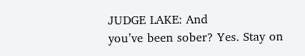JUDGE LAKE: And
you’ve been sober? Yes. Stay on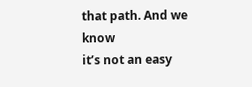that path. And we know
it’s not an easy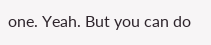one. Yeah. But you can do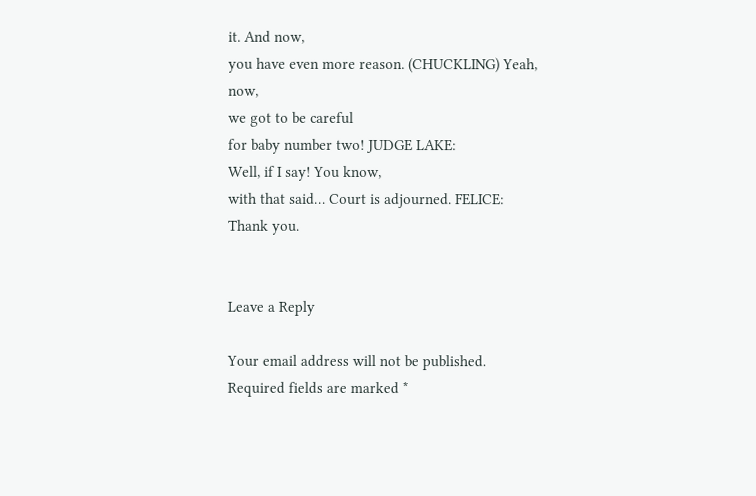it. And now,
you have even more reason. (CHUCKLING) Yeah, now,
we got to be careful
for baby number two! JUDGE LAKE:
Well, if I say! You know,
with that said… Court is adjourned. FELICE: Thank you.


Leave a Reply

Your email address will not be published. Required fields are marked *